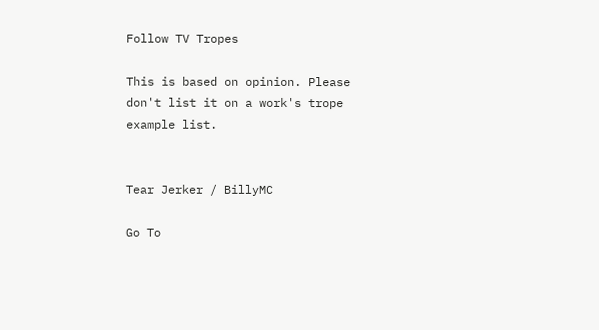Follow TV Tropes

This is based on opinion. Please don't list it on a work's trope example list.


Tear Jerker / BillyMC

Go To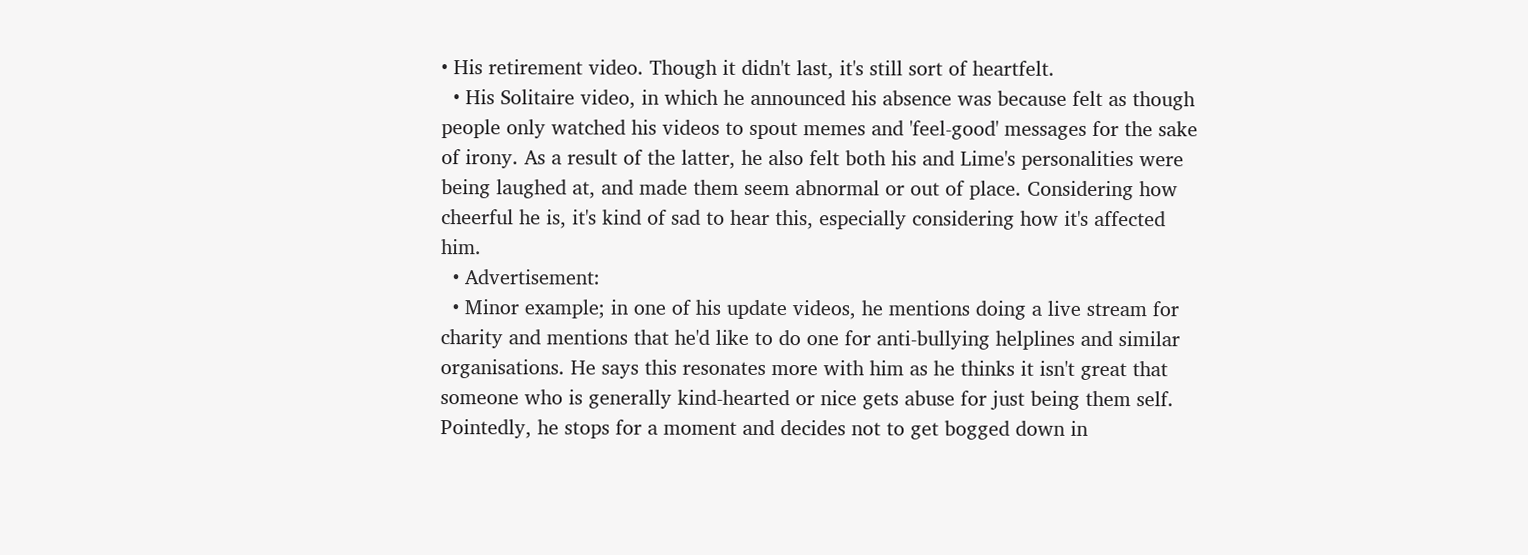• His retirement video. Though it didn't last, it's still sort of heartfelt.
  • His Solitaire video, in which he announced his absence was because felt as though people only watched his videos to spout memes and 'feel-good' messages for the sake of irony. As a result of the latter, he also felt both his and Lime's personalities were being laughed at, and made them seem abnormal or out of place. Considering how cheerful he is, it's kind of sad to hear this, especially considering how it's affected him.
  • Advertisement:
  • Minor example; in one of his update videos, he mentions doing a live stream for charity and mentions that he'd like to do one for anti-bullying helplines and similar organisations. He says this resonates more with him as he thinks it isn't great that someone who is generally kind-hearted or nice gets abuse for just being them self. Pointedly, he stops for a moment and decides not to get bogged down in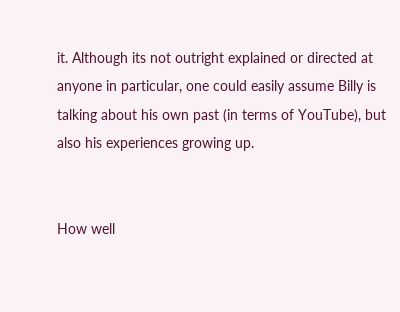it. Although its not outright explained or directed at anyone in particular, one could easily assume Billy is talking about his own past (in terms of YouTube), but also his experiences growing up.


How well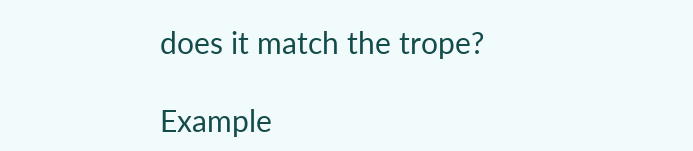does it match the trope?

Example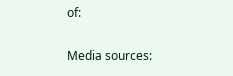of:


Media sources: